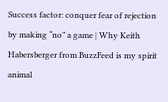Success factor: conquer fear of rejection by making “no” a game | Why Keith Habersberger from BuzzFeed is my spirit animal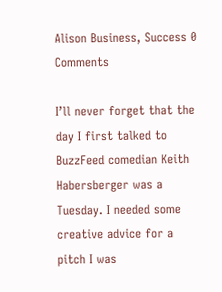Alison Business, Success 0 Comments

I’ll never forget that the day I first talked to BuzzFeed comedian Keith Habersberger was a Tuesday. I needed some creative advice for a pitch I was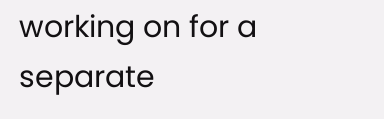working on for a separate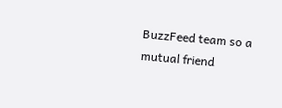BuzzFeed team so a mutual friend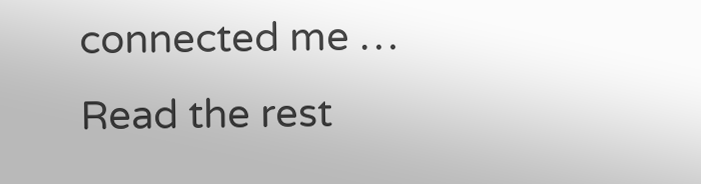connected me … Read the rest